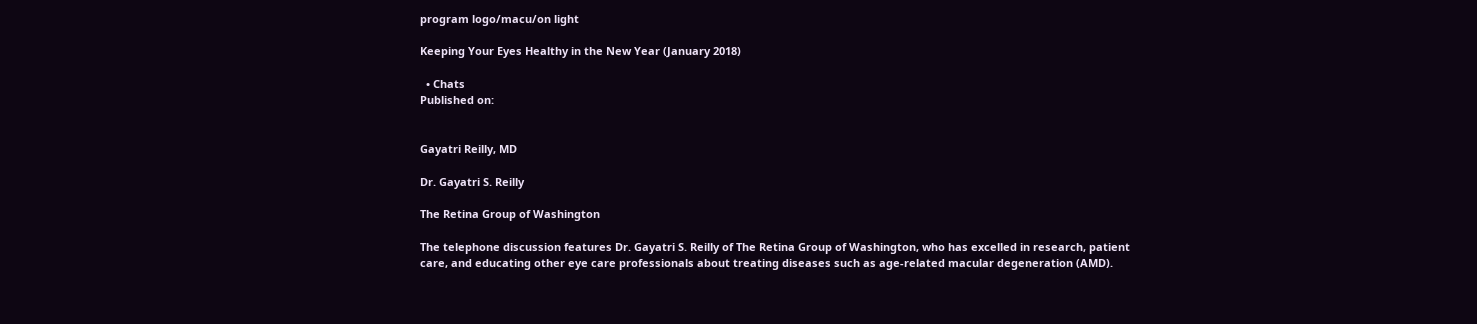program logo/macu/on light

Keeping Your Eyes Healthy in the New Year (January 2018)

  • Chats
Published on:


Gayatri Reilly, MD

Dr. Gayatri S. Reilly

The Retina Group of Washington

The telephone discussion features Dr. Gayatri S. Reilly of The Retina Group of Washington, who has excelled in research, patient care, and educating other eye care professionals about treating diseases such as age-related macular degeneration (AMD).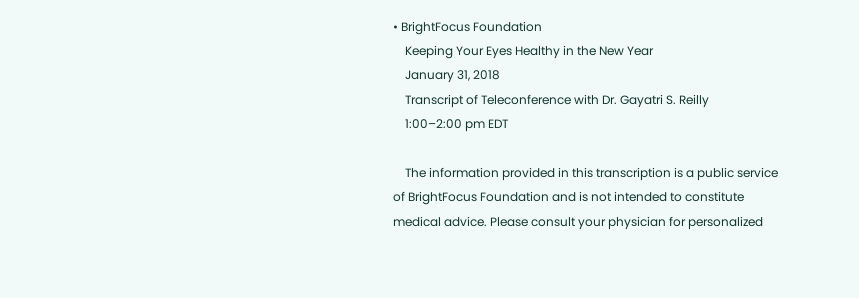• BrightFocus Foundation
    Keeping Your Eyes Healthy in the New Year
    January 31, 2018
    Transcript of Teleconference with Dr. Gayatri S. Reilly
    1:00–2:00 pm EDT

    The information provided in this transcription is a public service of BrightFocus Foundation and is not intended to constitute medical advice. Please consult your physician for personalized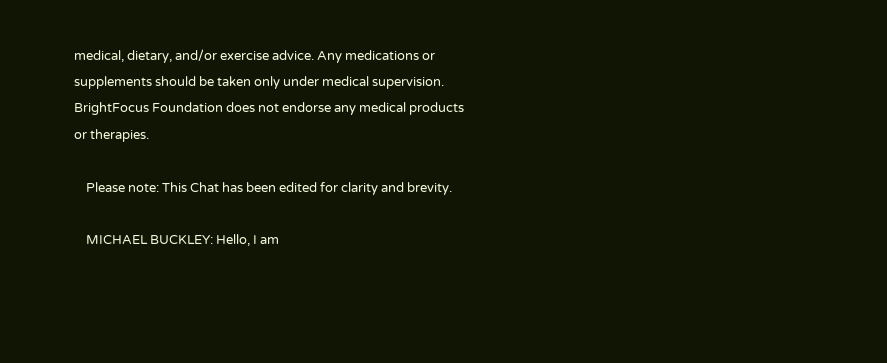medical, dietary, and/or exercise advice. Any medications or supplements should be taken only under medical supervision. BrightFocus Foundation does not endorse any medical products or therapies.

    Please note: This Chat has been edited for clarity and brevity.

    MICHAEL BUCKLEY: Hello, I am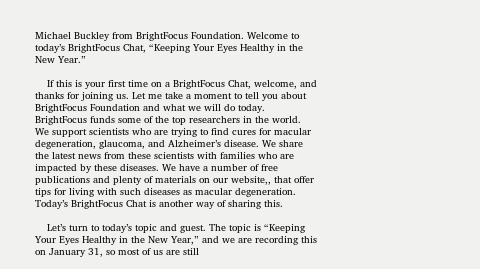Michael Buckley from BrightFocus Foundation. Welcome to today’s BrightFocus Chat, “Keeping Your Eyes Healthy in the New Year.”

    If this is your first time on a BrightFocus Chat, welcome, and thanks for joining us. Let me take a moment to tell you about BrightFocus Foundation and what we will do today. BrightFocus funds some of the top researchers in the world. We support scientists who are trying to find cures for macular degeneration, glaucoma, and Alzheimer’s disease. We share the latest news from these scientists with families who are impacted by these diseases. We have a number of free publications and plenty of materials on our website,, that offer tips for living with such diseases as macular degeneration. Today’s BrightFocus Chat is another way of sharing this.

    Let’s turn to today’s topic and guest. The topic is “Keeping Your Eyes Healthy in the New Year,” and we are recording this on January 31, so most of us are still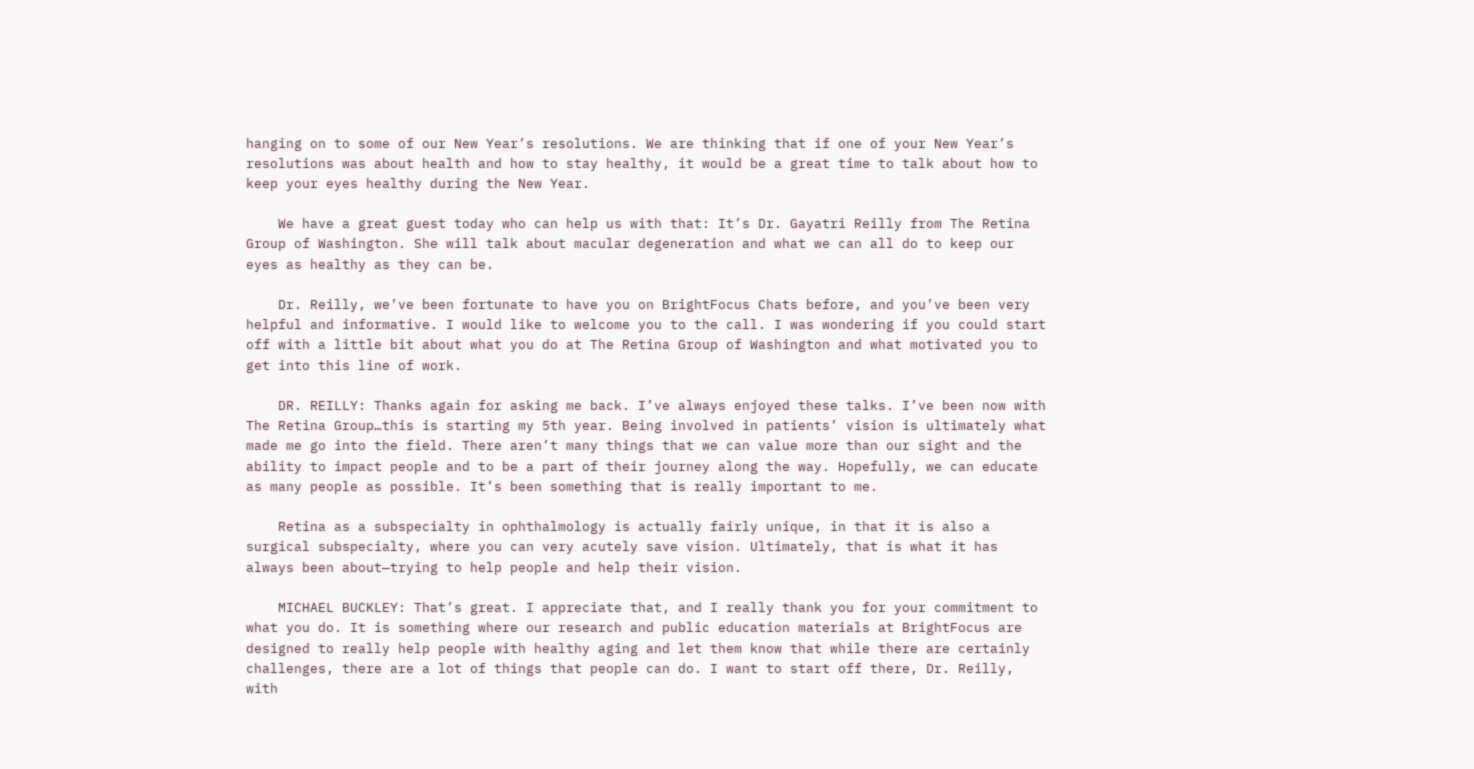hanging on to some of our New Year’s resolutions. We are thinking that if one of your New Year’s resolutions was about health and how to stay healthy, it would be a great time to talk about how to keep your eyes healthy during the New Year.

    We have a great guest today who can help us with that: It’s Dr. Gayatri Reilly from The Retina Group of Washington. She will talk about macular degeneration and what we can all do to keep our eyes as healthy as they can be.

    Dr. Reilly, we’ve been fortunate to have you on BrightFocus Chats before, and you’ve been very helpful and informative. I would like to welcome you to the call. I was wondering if you could start off with a little bit about what you do at The Retina Group of Washington and what motivated you to get into this line of work.

    DR. REILLY: Thanks again for asking me back. I’ve always enjoyed these talks. I’ve been now with The Retina Group…this is starting my 5th year. Being involved in patients’ vision is ultimately what made me go into the field. There aren’t many things that we can value more than our sight and the ability to impact people and to be a part of their journey along the way. Hopefully, we can educate as many people as possible. It’s been something that is really important to me.

    Retina as a subspecialty in ophthalmology is actually fairly unique, in that it is also a surgical subspecialty, where you can very acutely save vision. Ultimately, that is what it has always been about—trying to help people and help their vision.

    MICHAEL BUCKLEY: That’s great. I appreciate that, and I really thank you for your commitment to what you do. It is something where our research and public education materials at BrightFocus are designed to really help people with healthy aging and let them know that while there are certainly challenges, there are a lot of things that people can do. I want to start off there, Dr. Reilly, with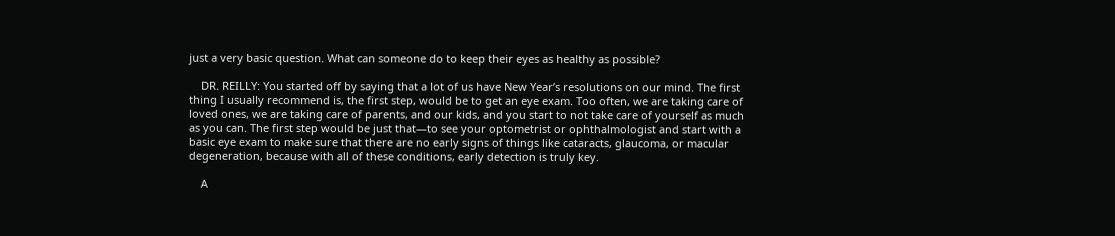just a very basic question. What can someone do to keep their eyes as healthy as possible?

    DR. REILLY: You started off by saying that a lot of us have New Year’s resolutions on our mind. The first thing I usually recommend is, the first step, would be to get an eye exam. Too often, we are taking care of loved ones, we are taking care of parents, and our kids, and you start to not take care of yourself as much as you can. The first step would be just that—to see your optometrist or ophthalmologist and start with a basic eye exam to make sure that there are no early signs of things like cataracts, glaucoma, or macular degeneration, because with all of these conditions, early detection is truly key.

    A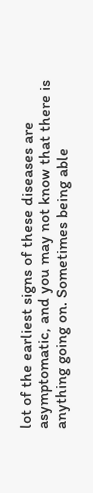lot of the earliest signs of these diseases are asymptomatic, and you may not know that there is anything going on. Sometimes being able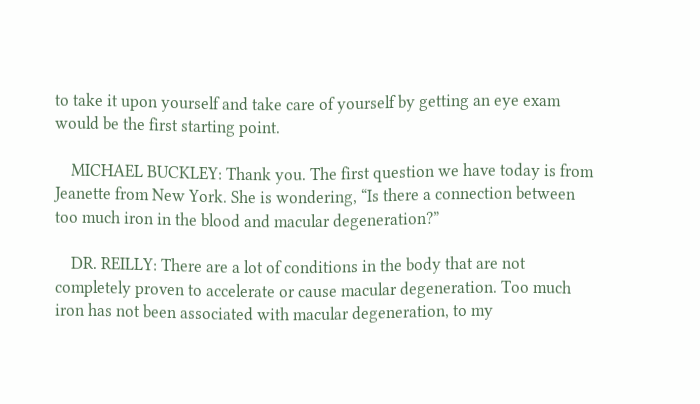to take it upon yourself and take care of yourself by getting an eye exam would be the first starting point.

    MICHAEL BUCKLEY: Thank you. The first question we have today is from Jeanette from New York. She is wondering, “Is there a connection between too much iron in the blood and macular degeneration?”

    DR. REILLY: There are a lot of conditions in the body that are not completely proven to accelerate or cause macular degeneration. Too much iron has not been associated with macular degeneration, to my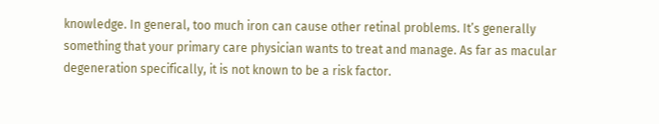knowledge. In general, too much iron can cause other retinal problems. It’s generally something that your primary care physician wants to treat and manage. As far as macular degeneration specifically, it is not known to be a risk factor.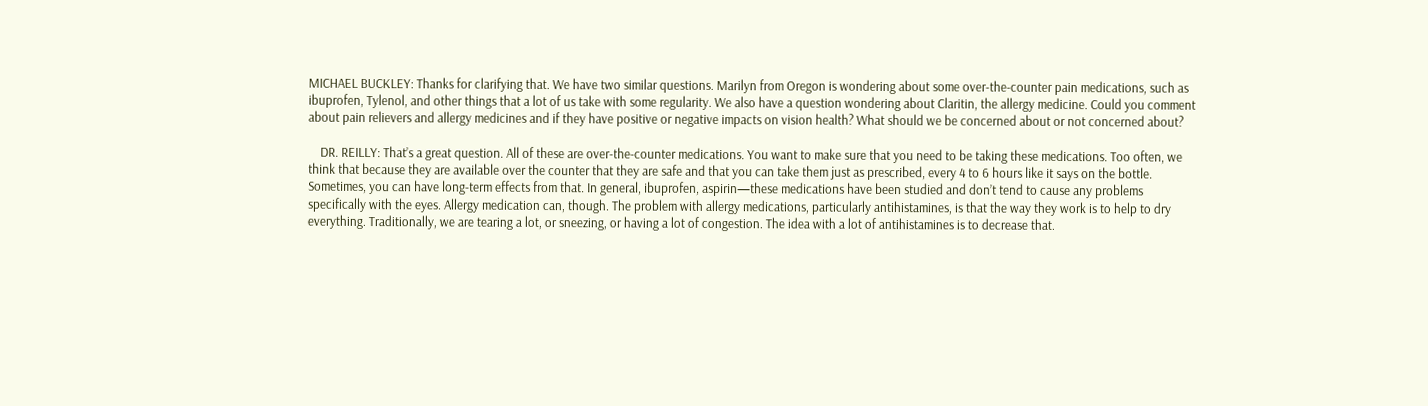MICHAEL BUCKLEY: Thanks for clarifying that. We have two similar questions. Marilyn from Oregon is wondering about some over-the-counter pain medications, such as ibuprofen, Tylenol, and other things that a lot of us take with some regularity. We also have a question wondering about Claritin, the allergy medicine. Could you comment about pain relievers and allergy medicines and if they have positive or negative impacts on vision health? What should we be concerned about or not concerned about?

    DR. REILLY: That’s a great question. All of these are over-the-counter medications. You want to make sure that you need to be taking these medications. Too often, we think that because they are available over the counter that they are safe and that you can take them just as prescribed, every 4 to 6 hours like it says on the bottle. Sometimes, you can have long-term effects from that. In general, ibuprofen, aspirin—these medications have been studied and don’t tend to cause any problems specifically with the eyes. Allergy medication can, though. The problem with allergy medications, particularly antihistamines, is that the way they work is to help to dry everything. Traditionally, we are tearing a lot, or sneezing, or having a lot of congestion. The idea with a lot of antihistamines is to decrease that.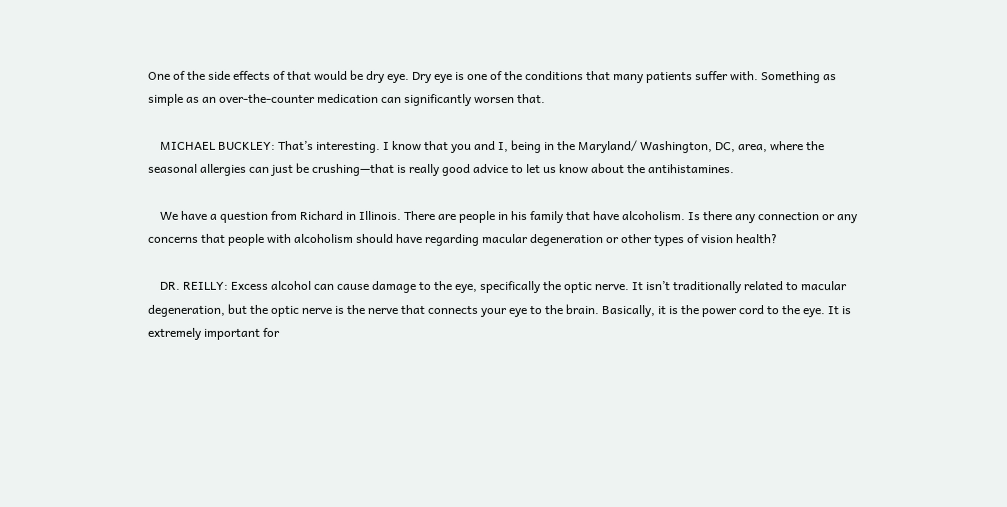One of the side effects of that would be dry eye. Dry eye is one of the conditions that many patients suffer with. Something as simple as an over-the-counter medication can significantly worsen that.

    MICHAEL BUCKLEY: That’s interesting. I know that you and I, being in the Maryland/ Washington, DC, area, where the seasonal allergies can just be crushing—that is really good advice to let us know about the antihistamines.

    We have a question from Richard in Illinois. There are people in his family that have alcoholism. Is there any connection or any concerns that people with alcoholism should have regarding macular degeneration or other types of vision health?

    DR. REILLY: Excess alcohol can cause damage to the eye, specifically the optic nerve. It isn’t traditionally related to macular degeneration, but the optic nerve is the nerve that connects your eye to the brain. Basically, it is the power cord to the eye. It is extremely important for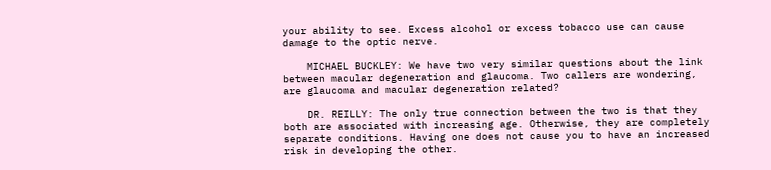your ability to see. Excess alcohol or excess tobacco use can cause damage to the optic nerve.

    MICHAEL BUCKLEY: We have two very similar questions about the link between macular degeneration and glaucoma. Two callers are wondering, are glaucoma and macular degeneration related?

    DR. REILLY: The only true connection between the two is that they both are associated with increasing age. Otherwise, they are completely separate conditions. Having one does not cause you to have an increased risk in developing the other.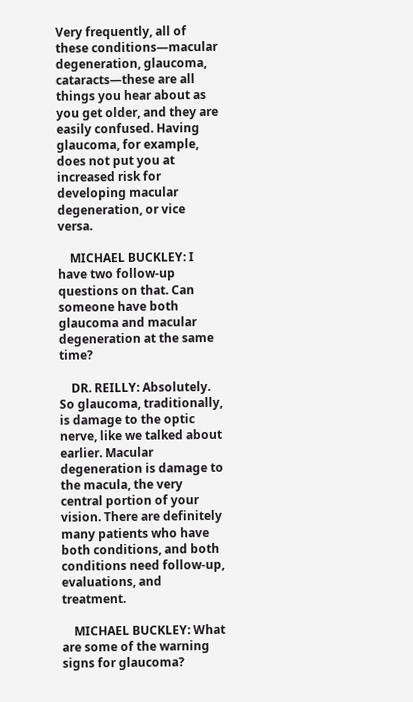Very frequently, all of these conditions—macular degeneration, glaucoma, cataracts—these are all things you hear about as you get older, and they are easily confused. Having glaucoma, for example, does not put you at increased risk for developing macular degeneration, or vice versa.

    MICHAEL BUCKLEY: I have two follow-up questions on that. Can someone have both glaucoma and macular degeneration at the same time?

    DR. REILLY: Absolutely. So glaucoma, traditionally, is damage to the optic nerve, like we talked about earlier. Macular degeneration is damage to the macula, the very central portion of your vision. There are definitely many patients who have both conditions, and both conditions need follow-up, evaluations, and treatment.

    MICHAEL BUCKLEY: What are some of the warning signs for glaucoma?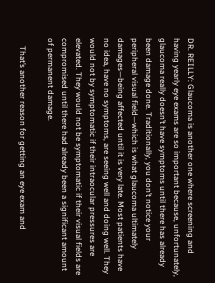DR. REILLY: Glaucoma is another one where screening and having yearly eye exams are so important because, unfortunately, glaucoma really doesn’t have symptoms until there has already been damage done. Traditionally, you don’t notice your peripheral visual field—which is what glaucoma ultimately damages—being affected until it is very late. Most patients have no idea, have no symptoms, are seeing well and doing well. They would not by symptomatic if their intraocular pressures are elevated. They would not be symptomatic if their visual fields are compromised until there had already been a significant amount of permanent damage.

    That’s another reason for getting an eye exam and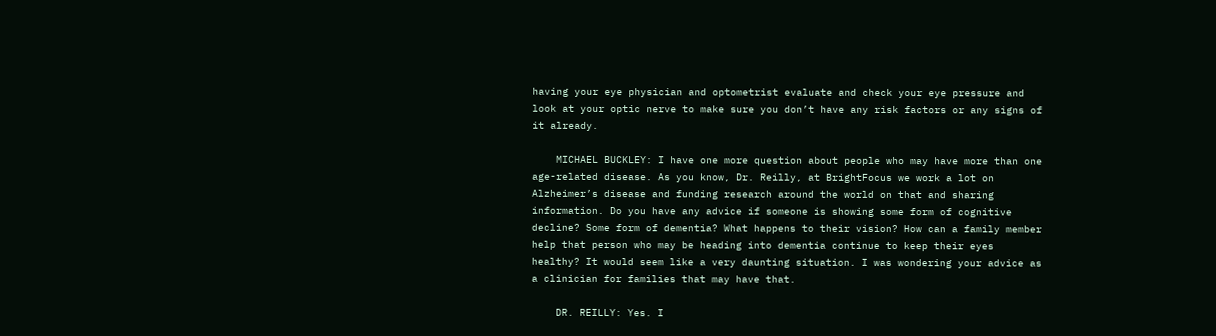having your eye physician and optometrist evaluate and check your eye pressure and look at your optic nerve to make sure you don’t have any risk factors or any signs of it already.

    MICHAEL BUCKLEY: I have one more question about people who may have more than one age-related disease. As you know, Dr. Reilly, at BrightFocus we work a lot on Alzheimer’s disease and funding research around the world on that and sharing information. Do you have any advice if someone is showing some form of cognitive decline? Some form of dementia? What happens to their vision? How can a family member help that person who may be heading into dementia continue to keep their eyes healthy? It would seem like a very daunting situation. I was wondering your advice as a clinician for families that may have that.

    DR. REILLY: Yes. I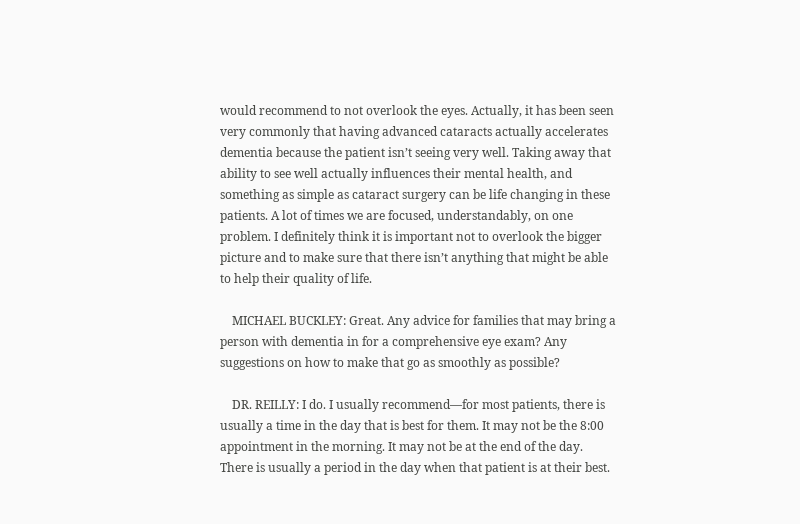would recommend to not overlook the eyes. Actually, it has been seen very commonly that having advanced cataracts actually accelerates dementia because the patient isn’t seeing very well. Taking away that ability to see well actually influences their mental health, and something as simple as cataract surgery can be life changing in these patients. A lot of times we are focused, understandably, on one problem. I definitely think it is important not to overlook the bigger picture and to make sure that there isn’t anything that might be able to help their quality of life.

    MICHAEL BUCKLEY: Great. Any advice for families that may bring a person with dementia in for a comprehensive eye exam? Any suggestions on how to make that go as smoothly as possible?

    DR. REILLY: I do. I usually recommend—for most patients, there is usually a time in the day that is best for them. It may not be the 8:00 appointment in the morning. It may not be at the end of the day. There is usually a period in the day when that patient is at their best.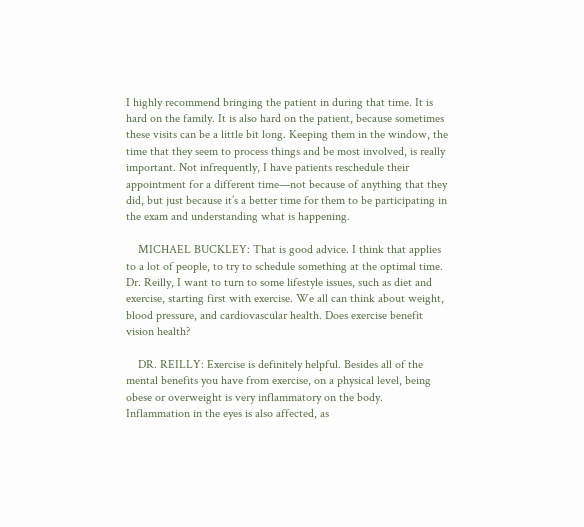I highly recommend bringing the patient in during that time. It is hard on the family. It is also hard on the patient, because sometimes these visits can be a little bit long. Keeping them in the window, the time that they seem to process things and be most involved, is really important. Not infrequently, I have patients reschedule their appointment for a different time—not because of anything that they did, but just because it’s a better time for them to be participating in the exam and understanding what is happening.

    MICHAEL BUCKLEY: That is good advice. I think that applies to a lot of people, to try to schedule something at the optimal time. Dr. Reilly, I want to turn to some lifestyle issues, such as diet and exercise, starting first with exercise. We all can think about weight, blood pressure, and cardiovascular health. Does exercise benefit vision health?

    DR. REILLY: Exercise is definitely helpful. Besides all of the mental benefits you have from exercise, on a physical level, being obese or overweight is very inflammatory on the body. Inflammation in the eyes is also affected, as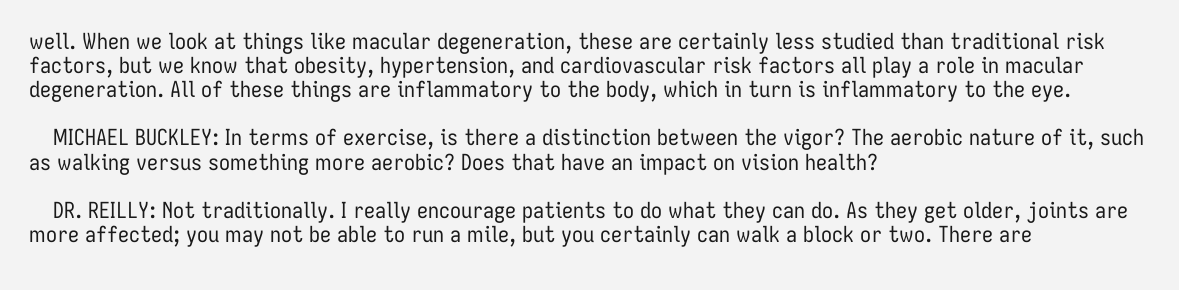well. When we look at things like macular degeneration, these are certainly less studied than traditional risk factors, but we know that obesity, hypertension, and cardiovascular risk factors all play a role in macular degeneration. All of these things are inflammatory to the body, which in turn is inflammatory to the eye.

    MICHAEL BUCKLEY: In terms of exercise, is there a distinction between the vigor? The aerobic nature of it, such as walking versus something more aerobic? Does that have an impact on vision health?

    DR. REILLY: Not traditionally. I really encourage patients to do what they can do. As they get older, joints are more affected; you may not be able to run a mile, but you certainly can walk a block or two. There are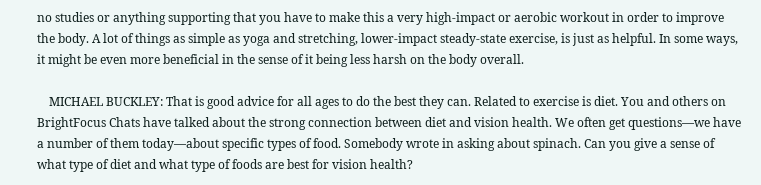no studies or anything supporting that you have to make this a very high-impact or aerobic workout in order to improve the body. A lot of things as simple as yoga and stretching, lower-impact steady-state exercise, is just as helpful. In some ways, it might be even more beneficial in the sense of it being less harsh on the body overall.

    MICHAEL BUCKLEY: That is good advice for all ages to do the best they can. Related to exercise is diet. You and others on BrightFocus Chats have talked about the strong connection between diet and vision health. We often get questions—we have a number of them today—about specific types of food. Somebody wrote in asking about spinach. Can you give a sense of what type of diet and what type of foods are best for vision health?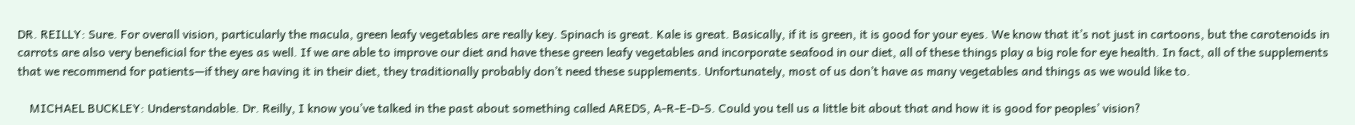DR. REILLY: Sure. For overall vision, particularly the macula, green leafy vegetables are really key. Spinach is great. Kale is great. Basically, if it is green, it is good for your eyes. We know that it’s not just in cartoons, but the carotenoids in carrots are also very beneficial for the eyes as well. If we are able to improve our diet and have these green leafy vegetables and incorporate seafood in our diet, all of these things play a big role for eye health. In fact, all of the supplements that we recommend for patients—if they are having it in their diet, they traditionally probably don’t need these supplements. Unfortunately, most of us don’t have as many vegetables and things as we would like to.

    MICHAEL BUCKLEY: Understandable. Dr. Reilly, I know you’ve talked in the past about something called AREDS, A-R-E-D-S. Could you tell us a little bit about that and how it is good for peoples’ vision?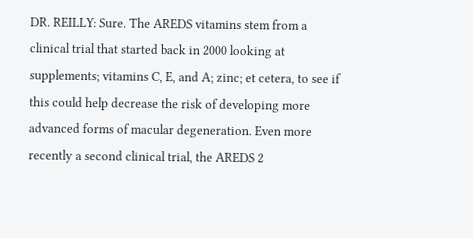DR. REILLY: Sure. The AREDS vitamins stem from a clinical trial that started back in 2000 looking at supplements; vitamins C, E, and A; zinc; et cetera, to see if this could help decrease the risk of developing more advanced forms of macular degeneration. Even more recently a second clinical trial, the AREDS 2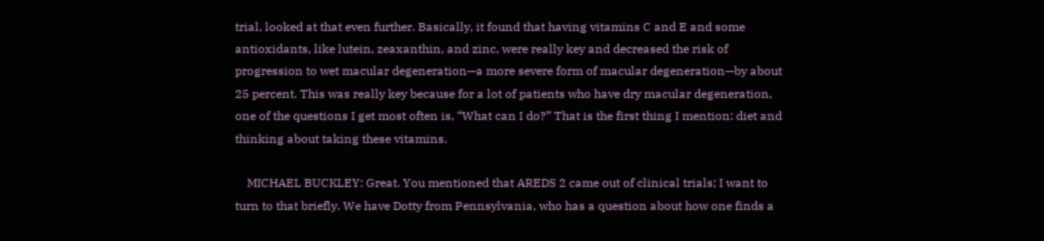trial, looked at that even further. Basically, it found that having vitamins C and E and some antioxidants, like lutein, zeaxanthin, and zinc, were really key and decreased the risk of progression to wet macular degeneration—a more severe form of macular degeneration—by about 25 percent. This was really key because for a lot of patients who have dry macular degeneration, one of the questions I get most often is, “What can I do?” That is the first thing I mention: diet and thinking about taking these vitamins.

    MICHAEL BUCKLEY: Great. You mentioned that AREDS 2 came out of clinical trials; I want to turn to that briefly. We have Dotty from Pennsylvania, who has a question about how one finds a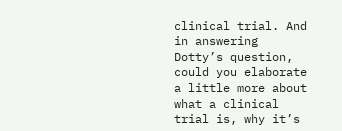clinical trial. And in answering Dotty’s question, could you elaborate a little more about what a clinical trial is, why it’s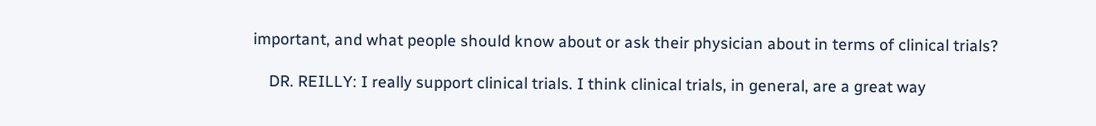important, and what people should know about or ask their physician about in terms of clinical trials?

    DR. REILLY: I really support clinical trials. I think clinical trials, in general, are a great way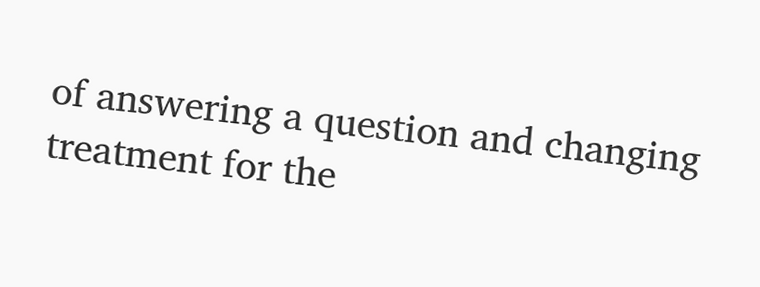of answering a question and changing treatment for the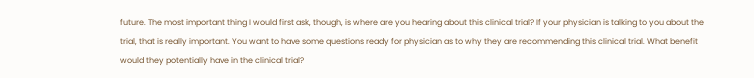future. The most important thing I would first ask, though, is where are you hearing about this clinical trial? If your physician is talking to you about the trial, that is really important. You want to have some questions ready for physician as to why they are recommending this clinical trial. What benefit would they potentially have in the clinical trial?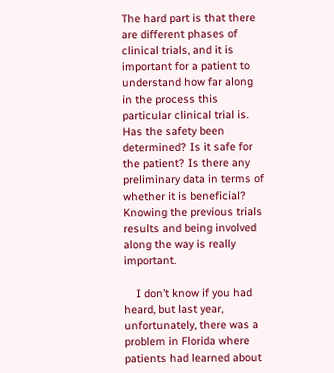The hard part is that there are different phases of clinical trials, and it is important for a patient to understand how far along in the process this particular clinical trial is. Has the safety been determined? Is it safe for the patient? Is there any preliminary data in terms of whether it is beneficial? Knowing the previous trials results and being involved along the way is really important.

    I don’t know if you had heard, but last year, unfortunately, there was a problem in Florida where patients had learned about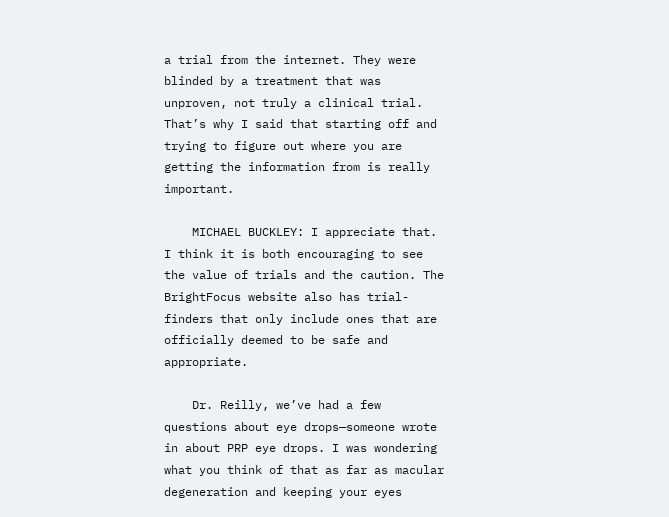a trial from the internet. They were blinded by a treatment that was unproven, not truly a clinical trial. That’s why I said that starting off and trying to figure out where you are getting the information from is really important.

    MICHAEL BUCKLEY: I appreciate that. I think it is both encouraging to see the value of trials and the caution. The BrightFocus website also has trial-finders that only include ones that are officially deemed to be safe and appropriate.

    Dr. Reilly, we’ve had a few questions about eye drops—someone wrote in about PRP eye drops. I was wondering what you think of that as far as macular degeneration and keeping your eyes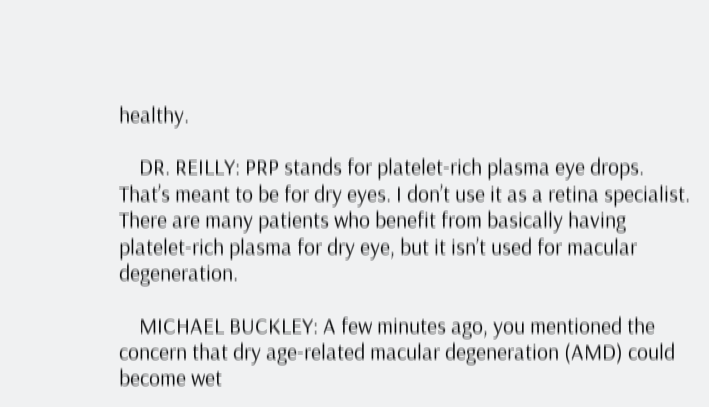healthy.

    DR. REILLY: PRP stands for platelet-rich plasma eye drops. That’s meant to be for dry eyes. I don’t use it as a retina specialist. There are many patients who benefit from basically having platelet-rich plasma for dry eye, but it isn’t used for macular degeneration.

    MICHAEL BUCKLEY: A few minutes ago, you mentioned the concern that dry age-related macular degeneration (AMD) could become wet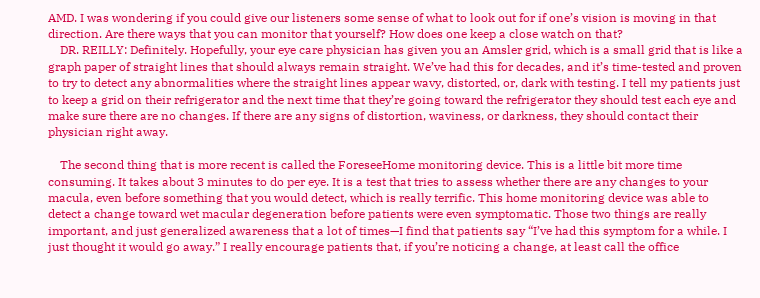AMD. I was wondering if you could give our listeners some sense of what to look out for if one’s vision is moving in that direction. Are there ways that you can monitor that yourself? How does one keep a close watch on that?
    DR. REILLY: Definitely. Hopefully, your eye care physician has given you an Amsler grid, which is a small grid that is like a graph paper of straight lines that should always remain straight. We’ve had this for decades, and it’s time-tested and proven to try to detect any abnormalities where the straight lines appear wavy, distorted, or, dark with testing. I tell my patients just to keep a grid on their refrigerator and the next time that they’re going toward the refrigerator they should test each eye and make sure there are no changes. If there are any signs of distortion, waviness, or darkness, they should contact their physician right away.

    The second thing that is more recent is called the ForeseeHome monitoring device. This is a little bit more time consuming. It takes about 3 minutes to do per eye. It is a test that tries to assess whether there are any changes to your macula, even before something that you would detect, which is really terrific. This home monitoring device was able to detect a change toward wet macular degeneration before patients were even symptomatic. Those two things are really important, and just generalized awareness that a lot of times—I find that patients say “I’ve had this symptom for a while. I just thought it would go away.” I really encourage patients that, if you’re noticing a change, at least call the office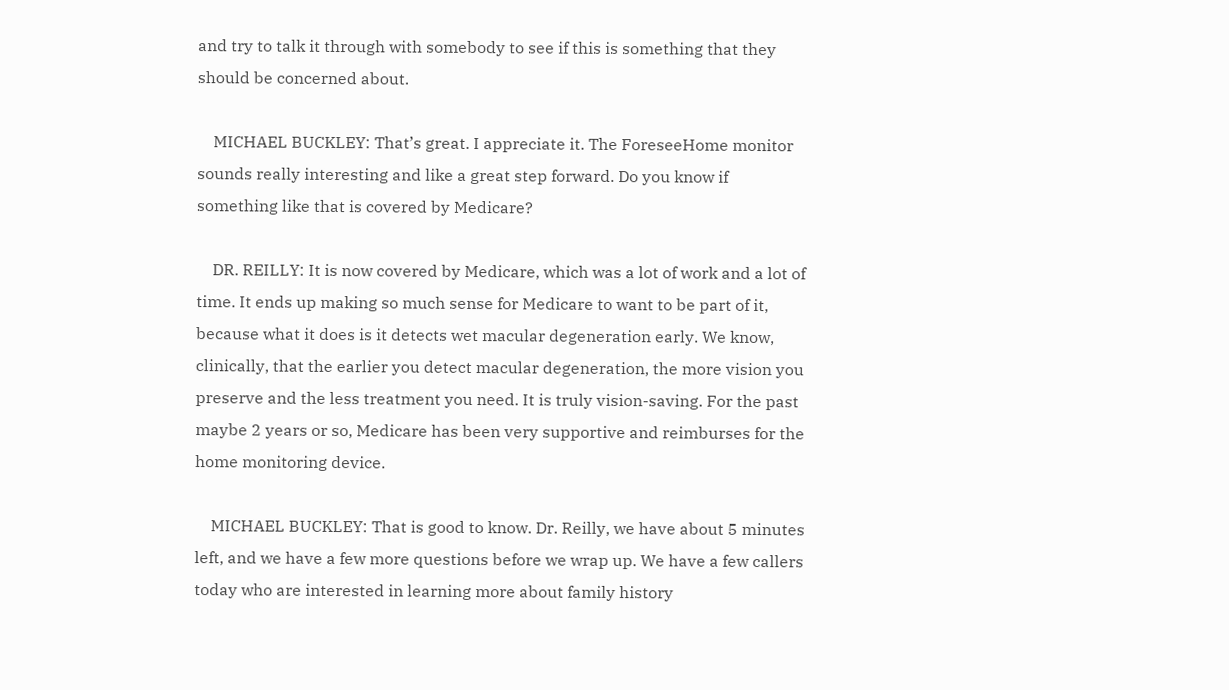and try to talk it through with somebody to see if this is something that they should be concerned about.

    MICHAEL BUCKLEY: That’s great. I appreciate it. The ForeseeHome monitor sounds really interesting and like a great step forward. Do you know if something like that is covered by Medicare?

    DR. REILLY: It is now covered by Medicare, which was a lot of work and a lot of time. It ends up making so much sense for Medicare to want to be part of it, because what it does is it detects wet macular degeneration early. We know, clinically, that the earlier you detect macular degeneration, the more vision you preserve and the less treatment you need. It is truly vision-saving. For the past maybe 2 years or so, Medicare has been very supportive and reimburses for the home monitoring device.

    MICHAEL BUCKLEY: That is good to know. Dr. Reilly, we have about 5 minutes left, and we have a few more questions before we wrap up. We have a few callers today who are interested in learning more about family history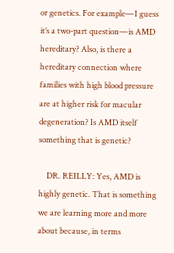or genetics. For example—I guess it’s a two-part question—is AMD hereditary? Also, is there a hereditary connection where families with high blood pressure are at higher risk for macular degeneration? Is AMD itself something that is genetic?

    DR. REILLY: Yes, AMD is highly genetic. That is something we are learning more and more about because, in terms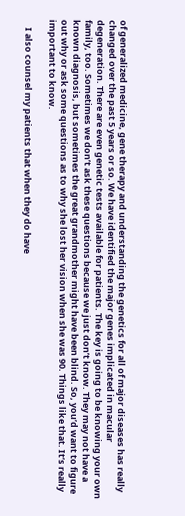of generalized medicine, gene therapy and understanding the genetics for all of major diseases has really changed over the past 5 years or so. We have identified the major genes implicated in macular degeneration. There are even genetic tests available for patients. The key is going to be knowing your own family, too. Sometimes we don’t ask these questions because we just don’t know. They may not have a known diagnosis, but sometimes the great grandmother might have been blind. So, you’d want to figure out why or ask some questions as to why she lost her vision when she was 90. Things like that. It’s really important to know.

    I also counsel my patients that when they do have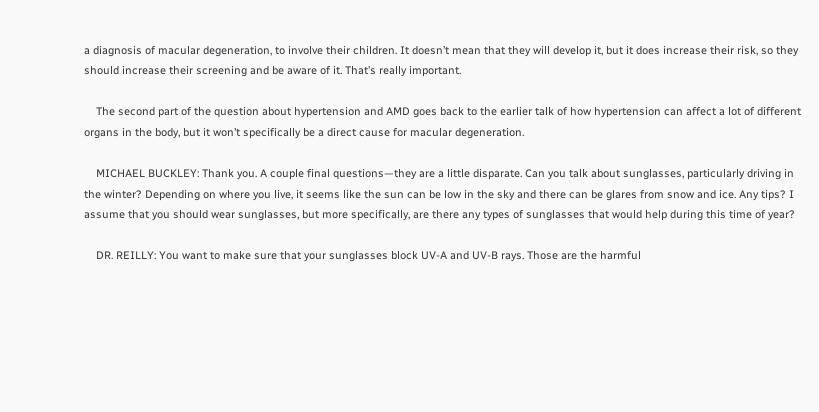a diagnosis of macular degeneration, to involve their children. It doesn’t mean that they will develop it, but it does increase their risk, so they should increase their screening and be aware of it. That’s really important.

    The second part of the question about hypertension and AMD goes back to the earlier talk of how hypertension can affect a lot of different organs in the body, but it won’t specifically be a direct cause for macular degeneration.

    MICHAEL BUCKLEY: Thank you. A couple final questions—they are a little disparate. Can you talk about sunglasses, particularly driving in the winter? Depending on where you live, it seems like the sun can be low in the sky and there can be glares from snow and ice. Any tips? I assume that you should wear sunglasses, but more specifically, are there any types of sunglasses that would help during this time of year?

    DR. REILLY: You want to make sure that your sunglasses block UV-A and UV-B rays. Those are the harmful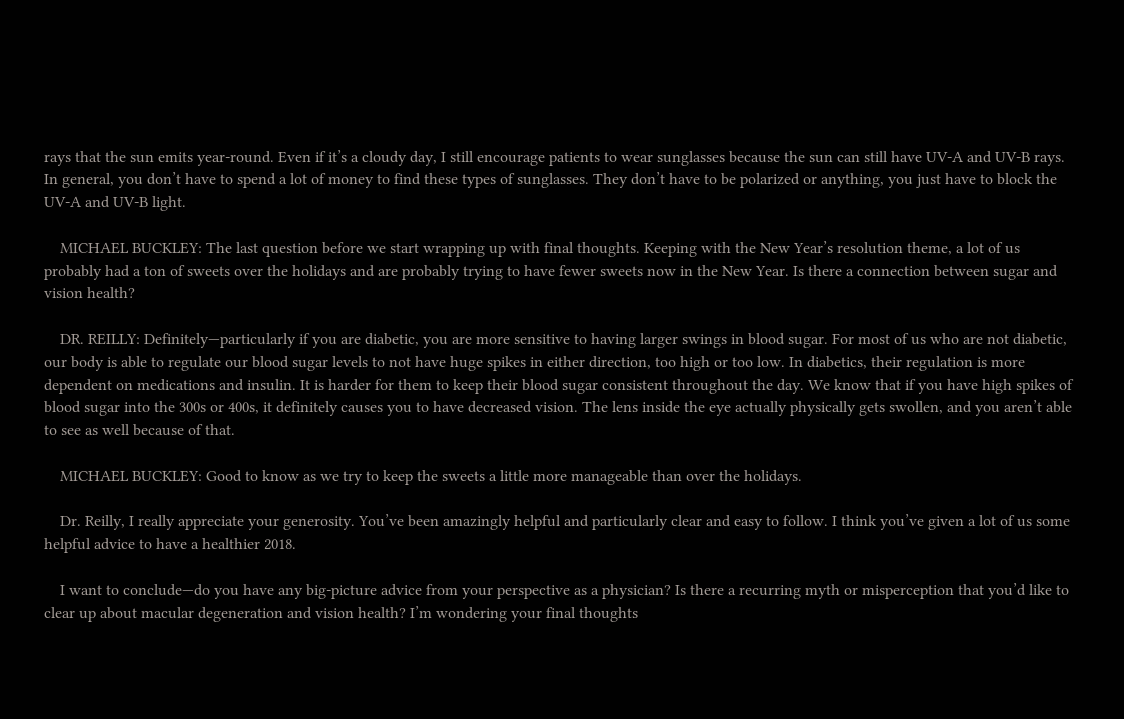rays that the sun emits year-round. Even if it’s a cloudy day, I still encourage patients to wear sunglasses because the sun can still have UV-A and UV-B rays. In general, you don’t have to spend a lot of money to find these types of sunglasses. They don’t have to be polarized or anything, you just have to block the UV-A and UV-B light.

    MICHAEL BUCKLEY: The last question before we start wrapping up with final thoughts. Keeping with the New Year’s resolution theme, a lot of us probably had a ton of sweets over the holidays and are probably trying to have fewer sweets now in the New Year. Is there a connection between sugar and vision health?

    DR. REILLY: Definitely—particularly if you are diabetic, you are more sensitive to having larger swings in blood sugar. For most of us who are not diabetic, our body is able to regulate our blood sugar levels to not have huge spikes in either direction, too high or too low. In diabetics, their regulation is more dependent on medications and insulin. It is harder for them to keep their blood sugar consistent throughout the day. We know that if you have high spikes of blood sugar into the 300s or 400s, it definitely causes you to have decreased vision. The lens inside the eye actually physically gets swollen, and you aren’t able to see as well because of that.

    MICHAEL BUCKLEY: Good to know as we try to keep the sweets a little more manageable than over the holidays.

    Dr. Reilly, I really appreciate your generosity. You’ve been amazingly helpful and particularly clear and easy to follow. I think you’ve given a lot of us some helpful advice to have a healthier 2018.

    I want to conclude—do you have any big-picture advice from your perspective as a physician? Is there a recurring myth or misperception that you’d like to clear up about macular degeneration and vision health? I’m wondering your final thoughts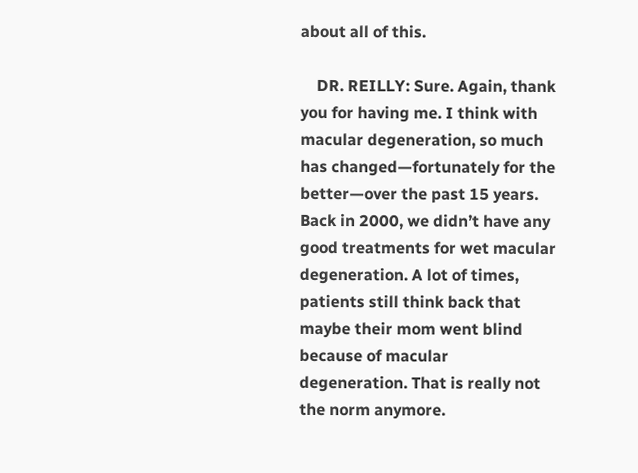about all of this.

    DR. REILLY: Sure. Again, thank you for having me. I think with macular degeneration, so much has changed—fortunately for the better—over the past 15 years. Back in 2000, we didn’t have any good treatments for wet macular degeneration. A lot of times, patients still think back that maybe their mom went blind because of macular degeneration. That is really not the norm anymore.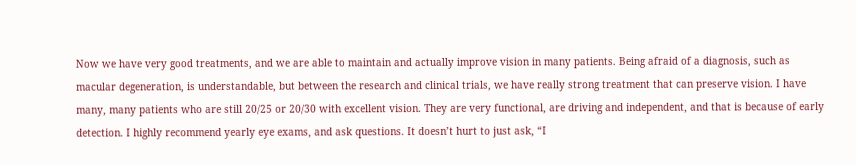Now we have very good treatments, and we are able to maintain and actually improve vision in many patients. Being afraid of a diagnosis, such as macular degeneration, is understandable, but between the research and clinical trials, we have really strong treatment that can preserve vision. I have many, many patients who are still 20/25 or 20/30 with excellent vision. They are very functional, are driving and independent, and that is because of early detection. I highly recommend yearly eye exams, and ask questions. It doesn’t hurt to just ask, “I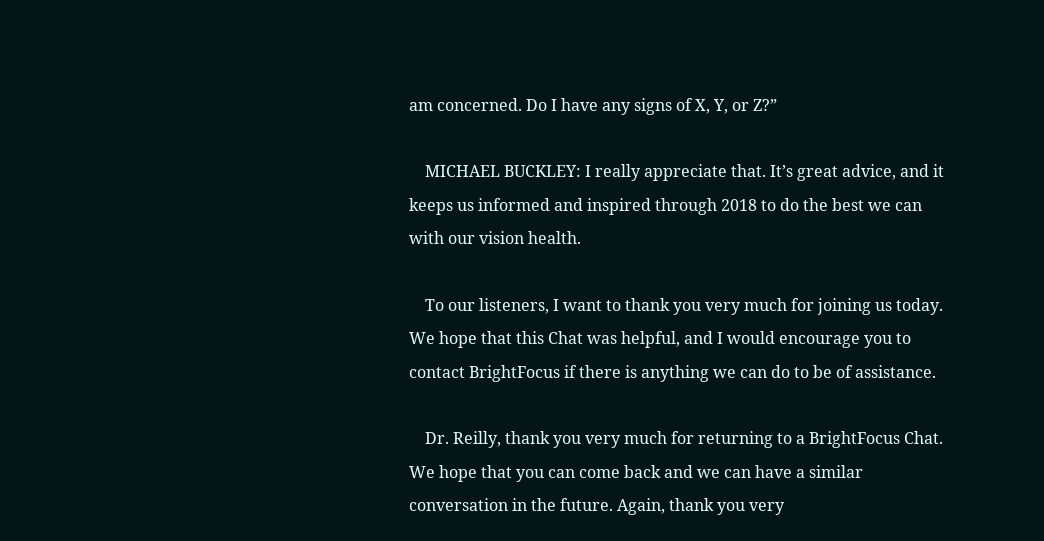am concerned. Do I have any signs of X, Y, or Z?”

    MICHAEL BUCKLEY: I really appreciate that. It’s great advice, and it keeps us informed and inspired through 2018 to do the best we can with our vision health.

    To our listeners, I want to thank you very much for joining us today. We hope that this Chat was helpful, and I would encourage you to contact BrightFocus if there is anything we can do to be of assistance.

    Dr. Reilly, thank you very much for returning to a BrightFocus Chat. We hope that you can come back and we can have a similar conversation in the future. Again, thank you very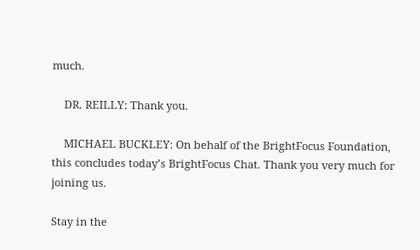much.

    DR. REILLY: Thank you.

    MICHAEL BUCKLEY: On behalf of the BrightFocus Foundation, this concludes today’s BrightFocus Chat. Thank you very much for joining us.

Stay in the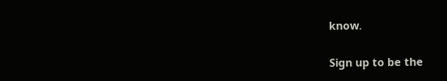know.

Sign up to be the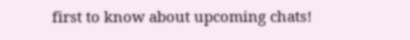first to know about upcoming chats!